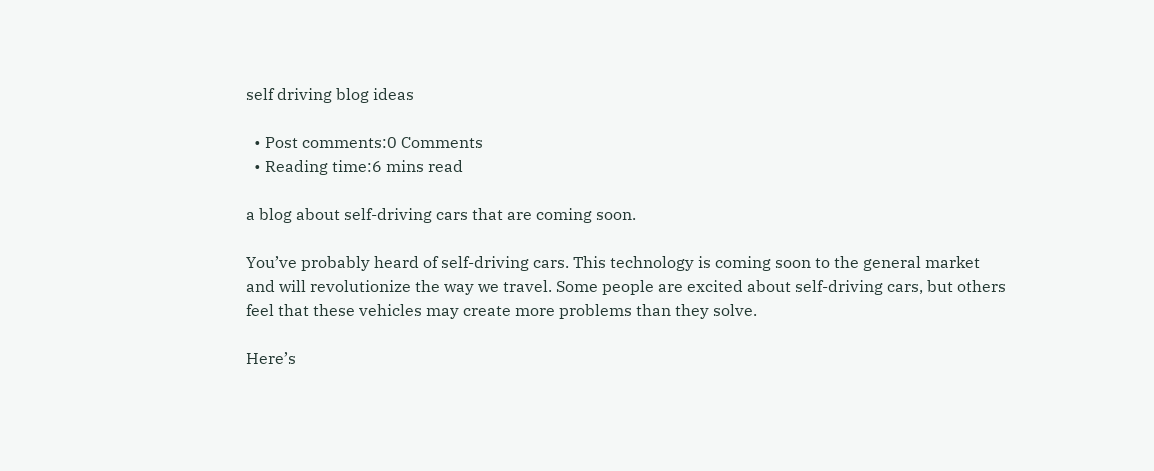self driving blog ideas

  • Post comments:0 Comments
  • Reading time:6 mins read

a blog about self-driving cars that are coming soon.

You’ve probably heard of self-driving cars. This technology is coming soon to the general market and will revolutionize the way we travel. Some people are excited about self-driving cars, but others feel that these vehicles may create more problems than they solve.

Here’s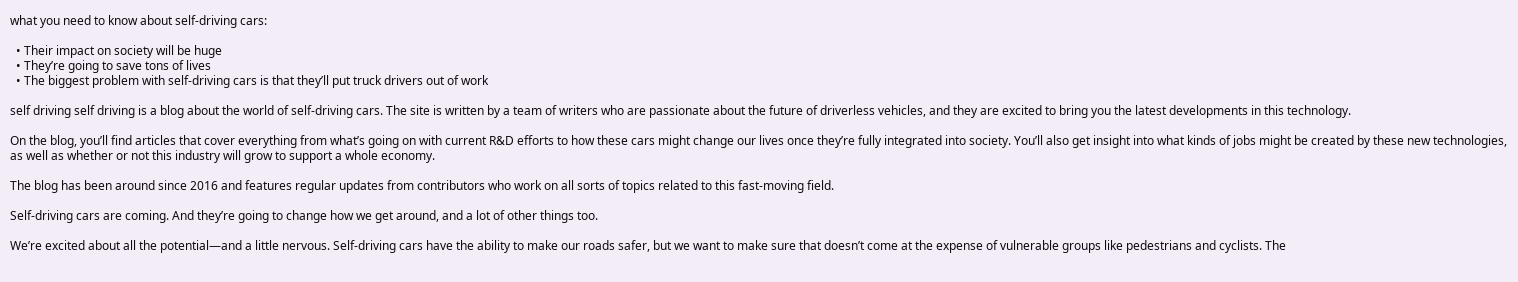what you need to know about self-driving cars:

  • Their impact on society will be huge
  • They’re going to save tons of lives
  • The biggest problem with self-driving cars is that they’ll put truck drivers out of work

self driving self driving is a blog about the world of self-driving cars. The site is written by a team of writers who are passionate about the future of driverless vehicles, and they are excited to bring you the latest developments in this technology.

On the blog, you’ll find articles that cover everything from what’s going on with current R&D efforts to how these cars might change our lives once they’re fully integrated into society. You’ll also get insight into what kinds of jobs might be created by these new technologies, as well as whether or not this industry will grow to support a whole economy.

The blog has been around since 2016 and features regular updates from contributors who work on all sorts of topics related to this fast-moving field.

Self-driving cars are coming. And they’re going to change how we get around, and a lot of other things too.

We’re excited about all the potential—and a little nervous. Self-driving cars have the ability to make our roads safer, but we want to make sure that doesn’t come at the expense of vulnerable groups like pedestrians and cyclists. The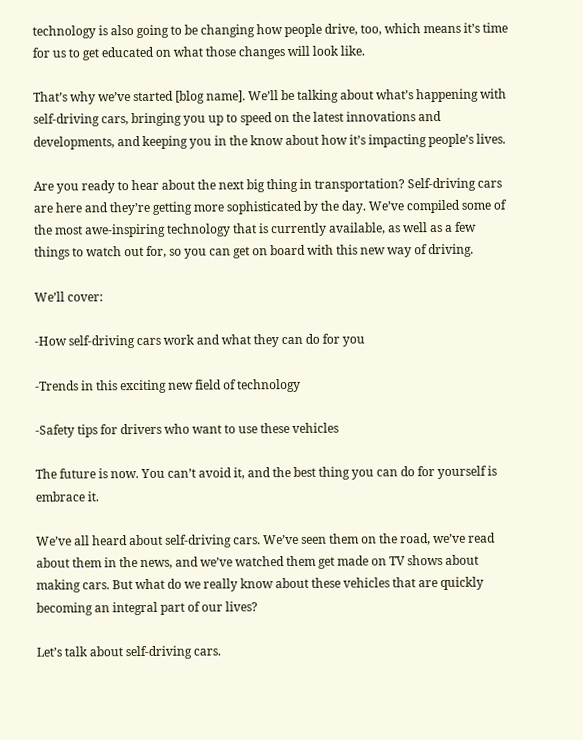technology is also going to be changing how people drive, too, which means it’s time for us to get educated on what those changes will look like.

That’s why we’ve started [blog name]. We’ll be talking about what’s happening with self-driving cars, bringing you up to speed on the latest innovations and developments, and keeping you in the know about how it’s impacting people’s lives.

Are you ready to hear about the next big thing in transportation? Self-driving cars are here and they’re getting more sophisticated by the day. We’ve compiled some of the most awe-inspiring technology that is currently available, as well as a few things to watch out for, so you can get on board with this new way of driving.

We’ll cover:

-How self-driving cars work and what they can do for you

-Trends in this exciting new field of technology

-Safety tips for drivers who want to use these vehicles

The future is now. You can’t avoid it, and the best thing you can do for yourself is embrace it.

We’ve all heard about self-driving cars. We’ve seen them on the road, we’ve read about them in the news, and we’ve watched them get made on TV shows about making cars. But what do we really know about these vehicles that are quickly becoming an integral part of our lives?

Let’s talk about self-driving cars.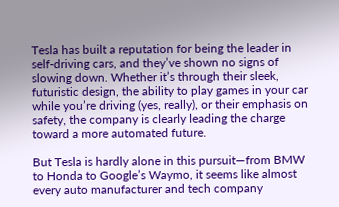Tesla has built a reputation for being the leader in self-driving cars, and they’ve shown no signs of slowing down. Whether it’s through their sleek, futuristic design, the ability to play games in your car while you’re driving (yes, really), or their emphasis on safety, the company is clearly leading the charge toward a more automated future.

But Tesla is hardly alone in this pursuit—from BMW to Honda to Google’s Waymo, it seems like almost every auto manufacturer and tech company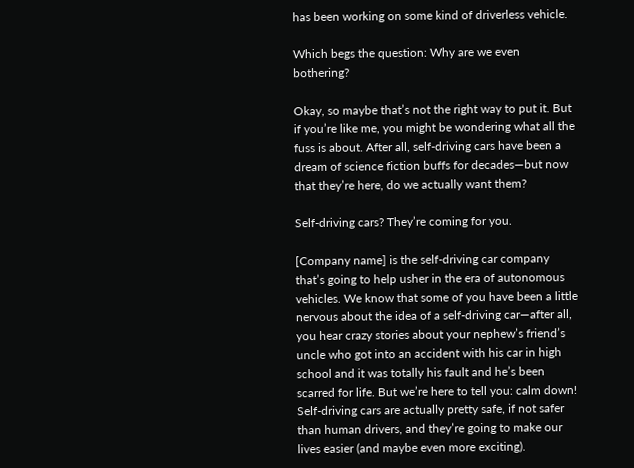has been working on some kind of driverless vehicle.

Which begs the question: Why are we even bothering?

Okay, so maybe that’s not the right way to put it. But if you’re like me, you might be wondering what all the fuss is about. After all, self-driving cars have been a dream of science fiction buffs for decades—but now that they’re here, do we actually want them?

Self-driving cars? They’re coming for you.

[Company name] is the self-driving car company that’s going to help usher in the era of autonomous vehicles. We know that some of you have been a little nervous about the idea of a self-driving car—after all, you hear crazy stories about your nephew’s friend’s uncle who got into an accident with his car in high school and it was totally his fault and he’s been scarred for life. But we’re here to tell you: calm down! Self-driving cars are actually pretty safe, if not safer than human drivers, and they’re going to make our lives easier (and maybe even more exciting).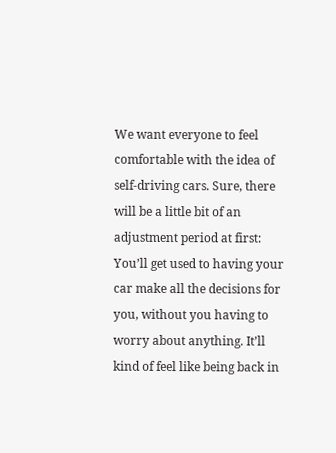We want everyone to feel comfortable with the idea of self-driving cars. Sure, there will be a little bit of an adjustment period at first: You’ll get used to having your car make all the decisions for you, without you having to worry about anything. It’ll kind of feel like being back in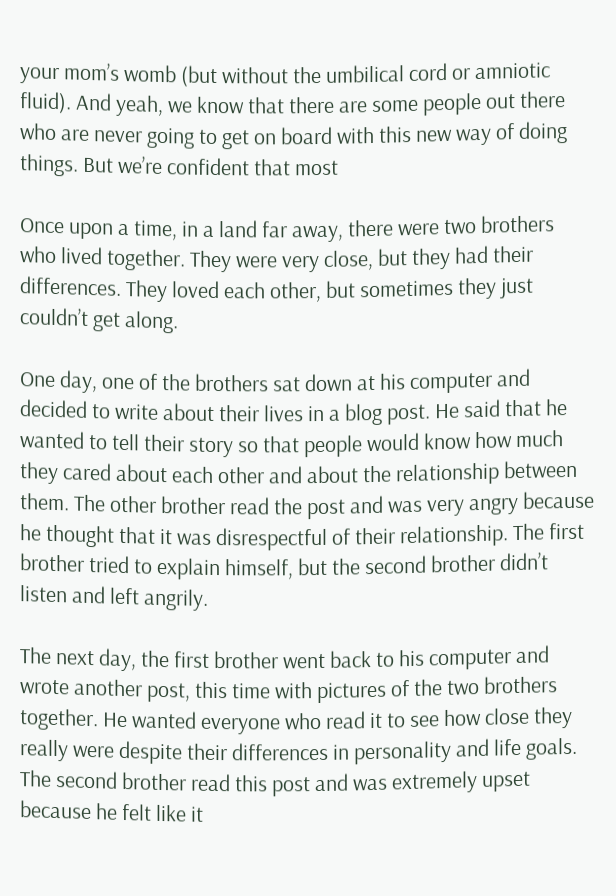your mom’s womb (but without the umbilical cord or amniotic fluid). And yeah, we know that there are some people out there who are never going to get on board with this new way of doing things. But we’re confident that most

Once upon a time, in a land far away, there were two brothers who lived together. They were very close, but they had their differences. They loved each other, but sometimes they just couldn’t get along.

One day, one of the brothers sat down at his computer and decided to write about their lives in a blog post. He said that he wanted to tell their story so that people would know how much they cared about each other and about the relationship between them. The other brother read the post and was very angry because he thought that it was disrespectful of their relationship. The first brother tried to explain himself, but the second brother didn’t listen and left angrily.

The next day, the first brother went back to his computer and wrote another post, this time with pictures of the two brothers together. He wanted everyone who read it to see how close they really were despite their differences in personality and life goals. The second brother read this post and was extremely upset because he felt like it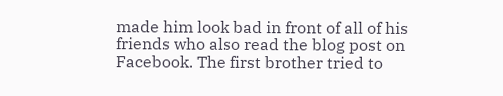made him look bad in front of all of his friends who also read the blog post on Facebook. The first brother tried to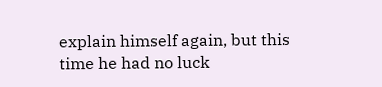explain himself again, but this time he had no luck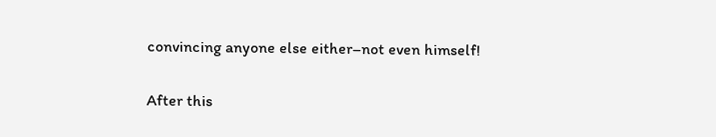convincing anyone else either–not even himself!

After this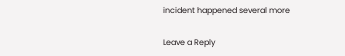incident happened several more

Leave a Reply